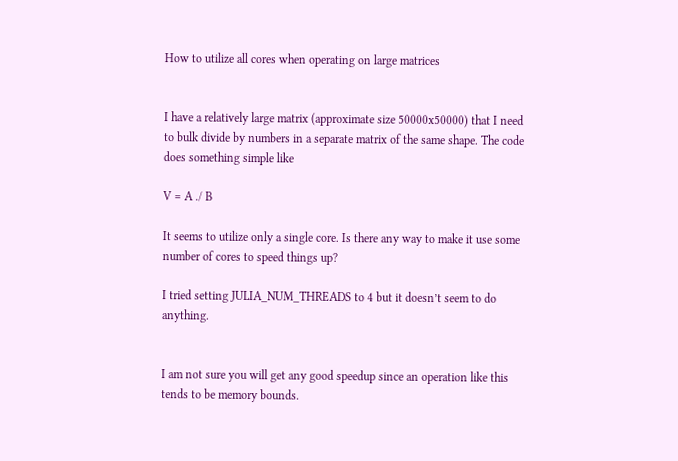How to utilize all cores when operating on large matrices


I have a relatively large matrix (approximate size 50000x50000) that I need to bulk divide by numbers in a separate matrix of the same shape. The code does something simple like

V = A ./ B

It seems to utilize only a single core. Is there any way to make it use some number of cores to speed things up?

I tried setting JULIA_NUM_THREADS to 4 but it doesn’t seem to do anything.


I am not sure you will get any good speedup since an operation like this tends to be memory bounds.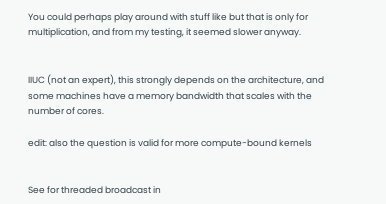You could perhaps play around with stuff like but that is only for multiplication, and from my testing, it seemed slower anyway.


IIUC (not an expert), this strongly depends on the architecture, and some machines have a memory bandwidth that scales with the number of cores.

edit: also the question is valid for more compute-bound kernels


See for threaded broadcast in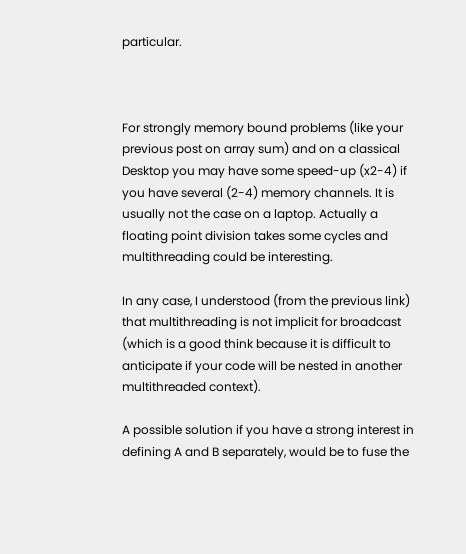particular.



For strongly memory bound problems (like your previous post on array sum) and on a classical Desktop you may have some speed-up (x2-4) if you have several (2-4) memory channels. It is usually not the case on a laptop. Actually a floating point division takes some cycles and multithreading could be interesting.

In any case, I understood (from the previous link) that multithreading is not implicit for broadcast (which is a good think because it is difficult to anticipate if your code will be nested in another multithreaded context).

A possible solution if you have a strong interest in defining A and B separately, would be to fuse the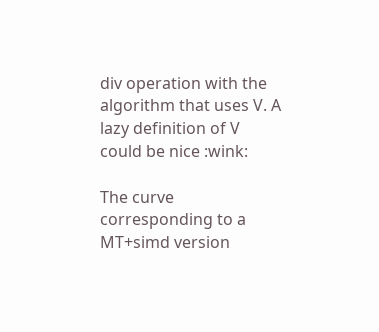div operation with the algorithm that uses V. A lazy definition of V could be nice :wink:

The curve corresponding to a MT+simd version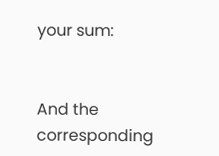your sum:


And the corresponding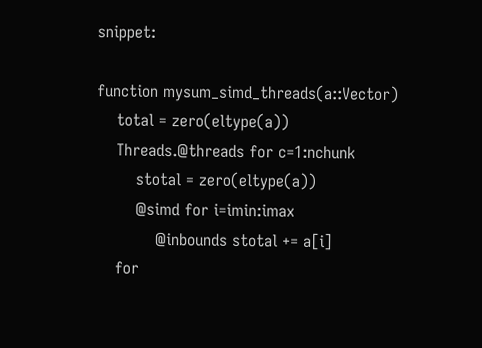snippet:

function mysum_simd_threads(a::Vector)
    total = zero(eltype(a))
    Threads.@threads for c=1:nchunk
        stotal = zero(eltype(a))
        @simd for i=imin:imax
            @inbounds stotal += a[i]
    for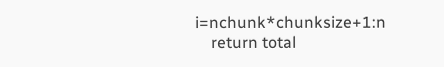i=nchunk*chunksize+1:n
    return total